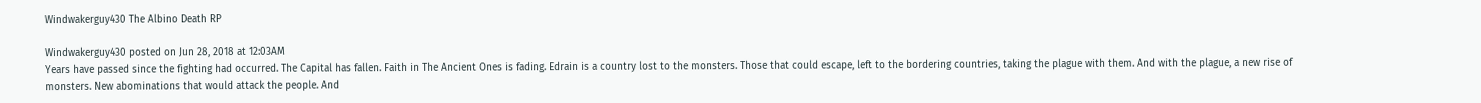Windwakerguy430 The Albino Death RP

Windwakerguy430 posted on Jun 28, 2018 at 12:03AM
Years have passed since the fighting had occurred. The Capital has fallen. Faith in The Ancient Ones is fading. Edrain is a country lost to the monsters. Those that could escape, left to the bordering countries, taking the plague with them. And with the plague, a new rise of monsters. New abominations that would attack the people. And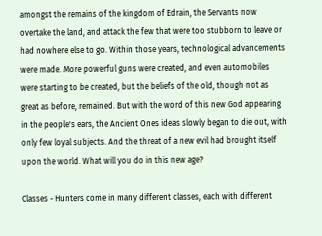amongst the remains of the kingdom of Edrain, the Servants now overtake the land, and attack the few that were too stubborn to leave or had nowhere else to go. Within those years, technological advancements were made. More powerful guns were created, and even automobiles were starting to be created, but the beliefs of the old, though not as great as before, remained. But with the word of this new God appearing in the people's ears, the Ancient Ones ideas slowly began to die out, with only few loyal subjects. And the threat of a new evil had brought itself upon the world. What will you do in this new age?

Classes - Hunters come in many different classes, each with different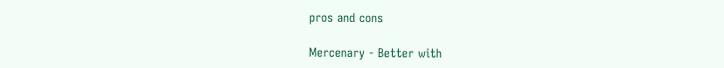pros and cons

Mercenary - Better with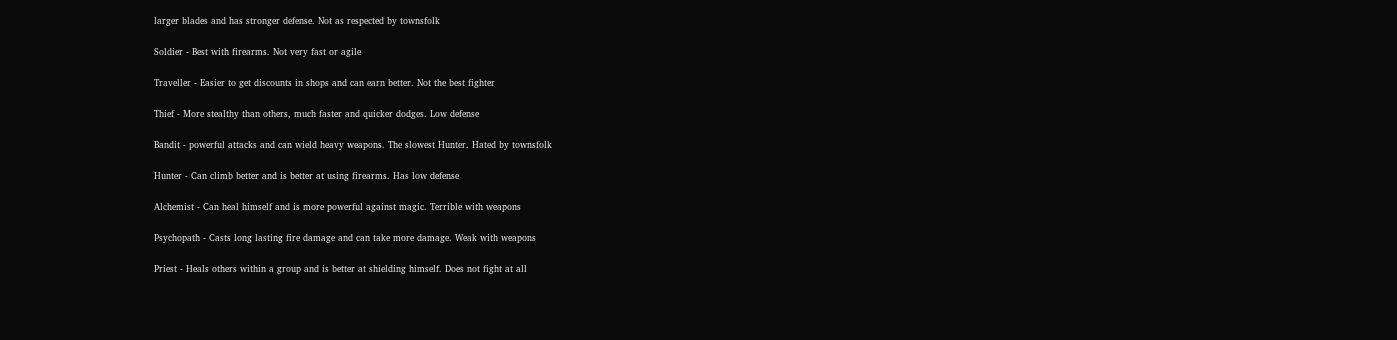larger blades and has stronger defense. Not as respected by townsfolk

Soldier - Best with firearms. Not very fast or agile

Traveller - Easier to get discounts in shops and can earn better. Not the best fighter

Thief - More stealthy than others, much faster and quicker dodges. Low defense

Bandit - powerful attacks and can wield heavy weapons. The slowest Hunter. Hated by townsfolk

Hunter - Can climb better and is better at using firearms. Has low defense

Alchemist - Can heal himself and is more powerful against magic. Terrible with weapons

Psychopath - Casts long lasting fire damage and can take more damage. Weak with weapons

Priest - Heals others within a group and is better at shielding himself. Does not fight at all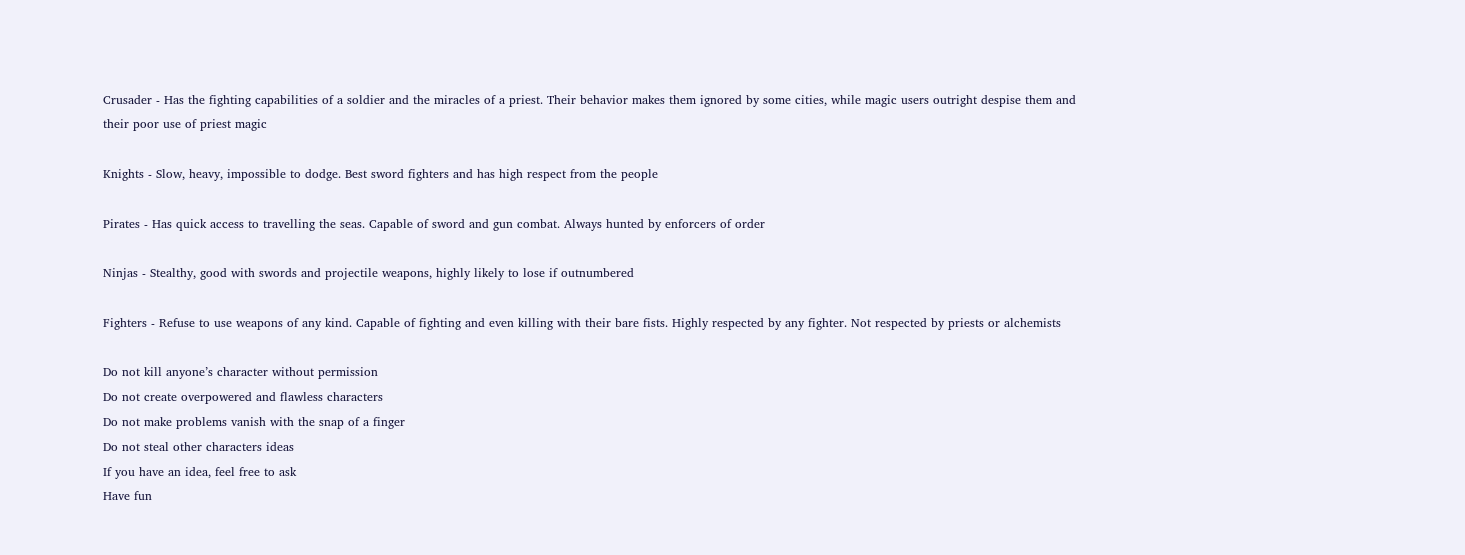Crusader - Has the fighting capabilities of a soldier and the miracles of a priest. Their behavior makes them ignored by some cities, while magic users outright despise them and their poor use of priest magic

Knights - Slow, heavy, impossible to dodge. Best sword fighters and has high respect from the people

Pirates - Has quick access to travelling the seas. Capable of sword and gun combat. Always hunted by enforcers of order

Ninjas - Stealthy, good with swords and projectile weapons, highly likely to lose if outnumbered

Fighters - Refuse to use weapons of any kind. Capable of fighting and even killing with their bare fists. Highly respected by any fighter. Not respected by priests or alchemists

Do not kill anyone’s character without permission
Do not create overpowered and flawless characters
Do not make problems vanish with the snap of a finger
Do not steal other characters ideas
If you have an idea, feel free to ask
Have fun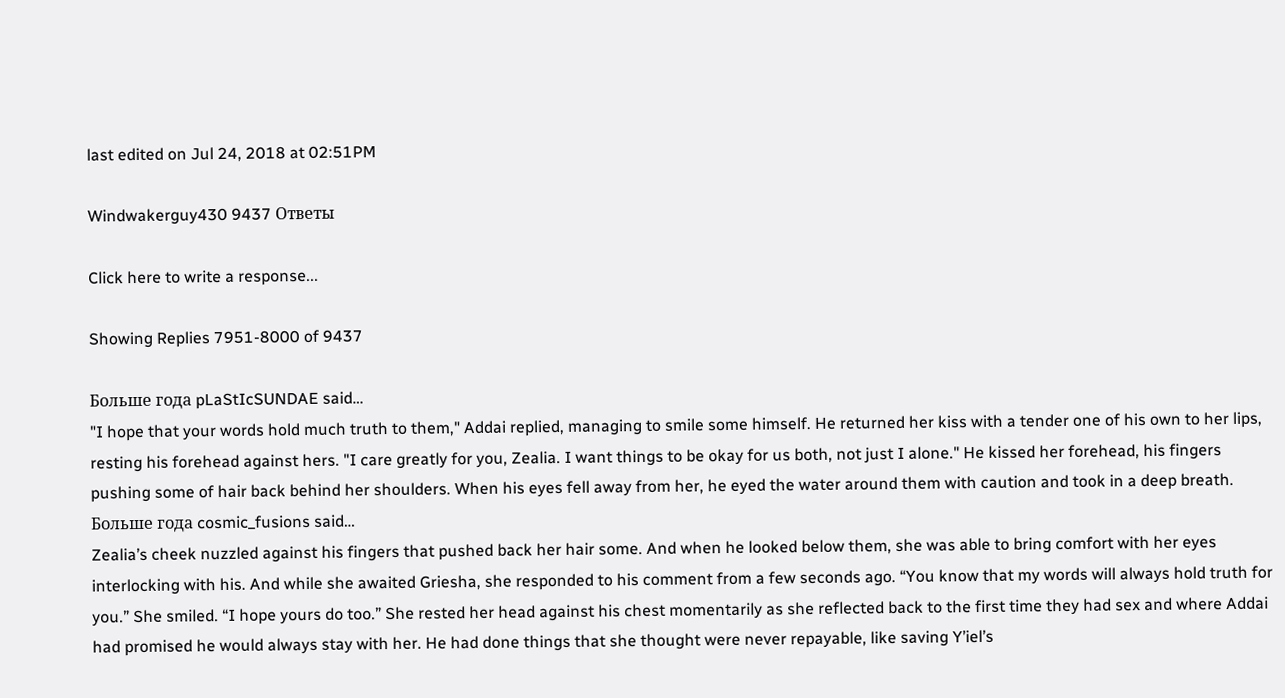last edited on Jul 24, 2018 at 02:51PM

Windwakerguy430 9437 Ответы

Click here to write a response...

Showing Replies 7951-8000 of 9437

Больше года pLaStIcSUNDAE said…
"I hope that your words hold much truth to them," Addai replied, managing to smile some himself. He returned her kiss with a tender one of his own to her lips, resting his forehead against hers. "I care greatly for you, Zealia. I want things to be okay for us both, not just I alone." He kissed her forehead, his fingers pushing some of hair back behind her shoulders. When his eyes fell away from her, he eyed the water around them with caution and took in a deep breath.
Больше года cosmic_fusions said…
Zealia’s cheek nuzzled against his fingers that pushed back her hair some. And when he looked below them, she was able to bring comfort with her eyes interlocking with his. And while she awaited Griesha, she responded to his comment from a few seconds ago. “You know that my words will always hold truth for you.” She smiled. “I hope yours do too.” She rested her head against his chest momentarily as she reflected back to the first time they had sex and where Addai had promised he would always stay with her. He had done things that she thought were never repayable, like saving Y’iel’s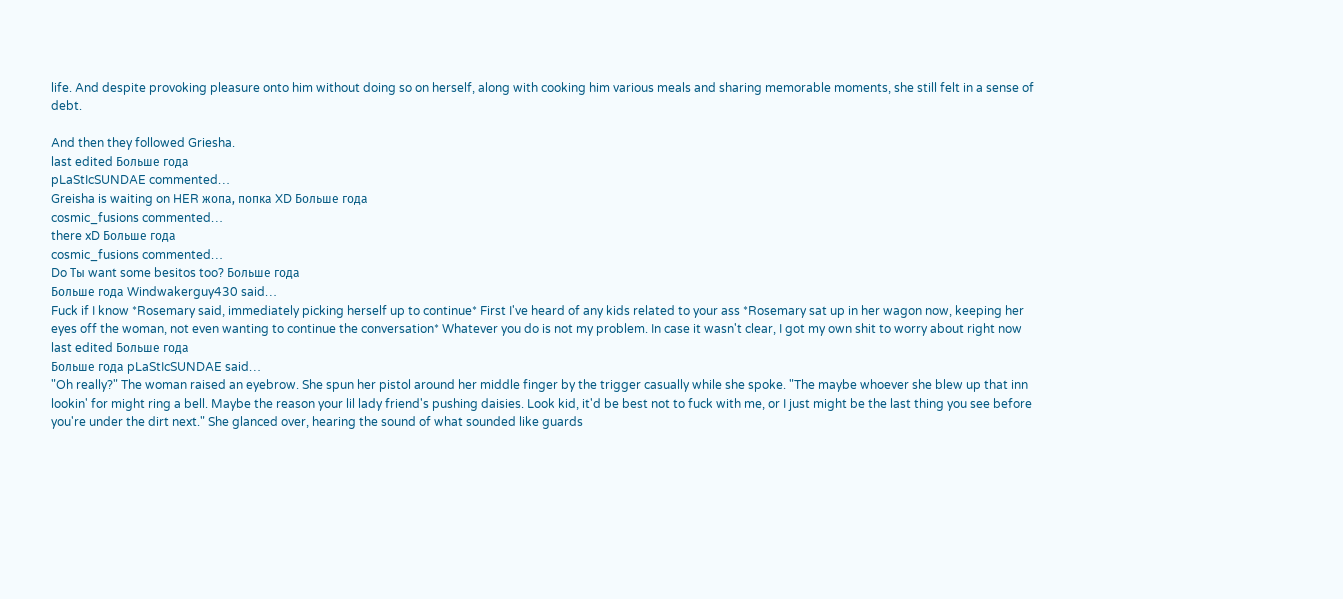life. And despite provoking pleasure onto him without doing so on herself, along with cooking him various meals and sharing memorable moments, she still felt in a sense of debt.

And then they followed Griesha.
last edited Больше года
pLaStIcSUNDAE commented…
Greisha is waiting on HER жопа, попка XD Больше года
cosmic_fusions commented…
there xD Больше года
cosmic_fusions commented…
Do Ты want some besitos too? Больше года
Больше года Windwakerguy430 said…
Fuck if I know *Rosemary said, immediately picking herself up to continue* First I've heard of any kids related to your ass *Rosemary sat up in her wagon now, keeping her eyes off the woman, not even wanting to continue the conversation* Whatever you do is not my problem. In case it wasn't clear, I got my own shit to worry about right now
last edited Больше года
Больше года pLaStIcSUNDAE said…
"Oh really?" The woman raised an eyebrow. She spun her pistol around her middle finger by the trigger casually while she spoke. "The maybe whoever she blew up that inn lookin' for might ring a bell. Maybe the reason your lil lady friend's pushing daisies. Look kid, it'd be best not to fuck with me, or I just might be the last thing you see before you're under the dirt next." She glanced over, hearing the sound of what sounded like guards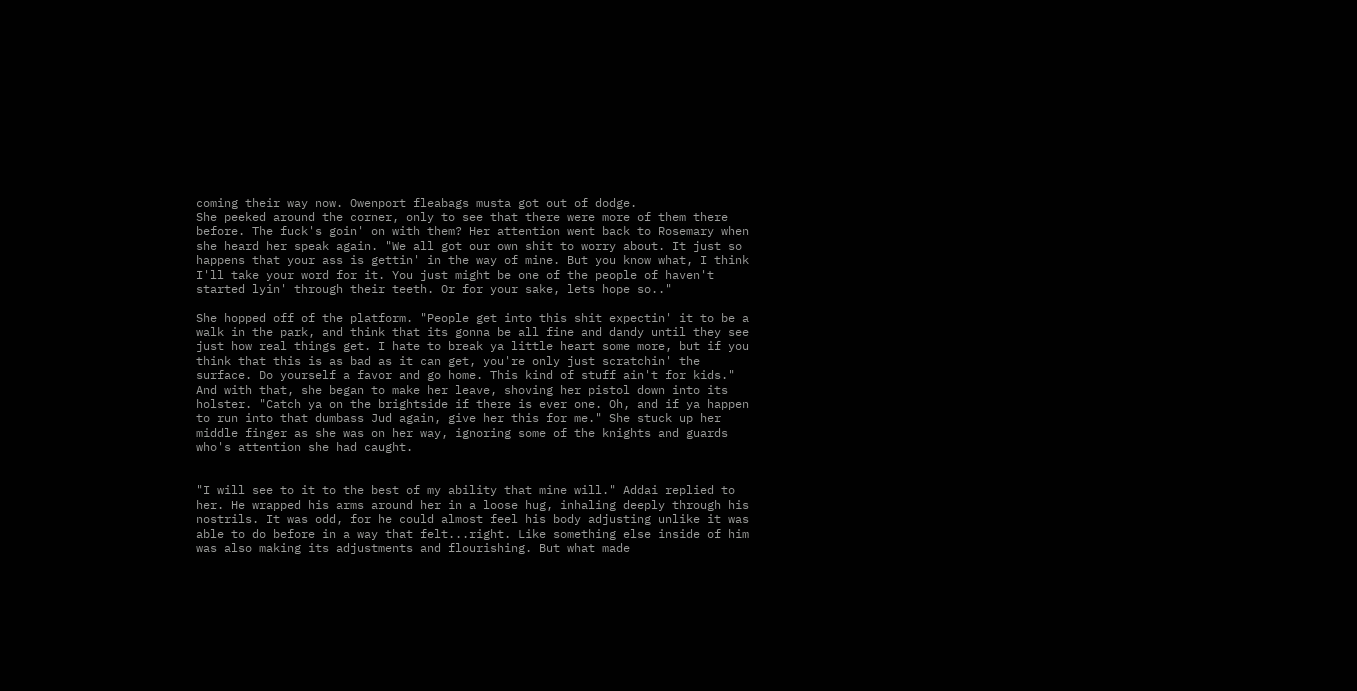coming their way now. Owenport fleabags musta got out of dodge.
She peeked around the corner, only to see that there were more of them there before. The fuck's goin' on with them? Her attention went back to Rosemary when she heard her speak again. "We all got our own shit to worry about. It just so happens that your ass is gettin' in the way of mine. But you know what, I think I'll take your word for it. You just might be one of the people of haven't started lyin' through their teeth. Or for your sake, lets hope so.."

She hopped off of the platform. "People get into this shit expectin' it to be a walk in the park, and think that its gonna be all fine and dandy until they see just how real things get. I hate to break ya little heart some more, but if you think that this is as bad as it can get, you're only just scratchin' the surface. Do yourself a favor and go home. This kind of stuff ain't for kids." And with that, she began to make her leave, shoving her pistol down into its holster. "Catch ya on the brightside if there is ever one. Oh, and if ya happen to run into that dumbass Jud again, give her this for me." She stuck up her middle finger as she was on her way, ignoring some of the knights and guards who's attention she had caught.


"I will see to it to the best of my ability that mine will." Addai replied to her. He wrapped his arms around her in a loose hug, inhaling deeply through his nostrils. It was odd, for he could almost feel his body adjusting unlike it was able to do before in a way that felt...right. Like something else inside of him was also making its adjustments and flourishing. But what made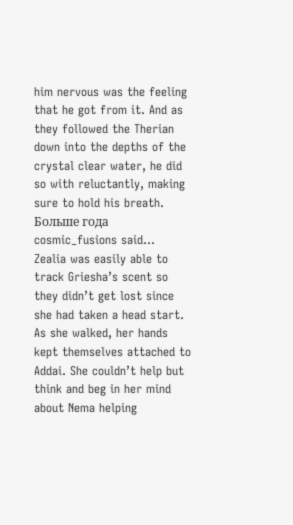him nervous was the feeling that he got from it. And as they followed the Therian down into the depths of the crystal clear water, he did so with reluctantly, making sure to hold his breath.
Больше года cosmic_fusions said…
Zealia was easily able to track Griesha’s scent so they didn’t get lost since she had taken a head start. As she walked, her hands kept themselves attached to Addai. She couldn’t help but think and beg in her mind about Nema helping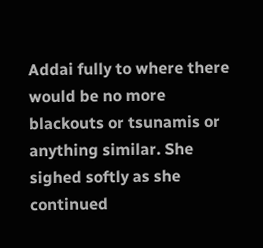Addai fully to where there would be no more blackouts or tsunamis or anything similar. She sighed softly as she continued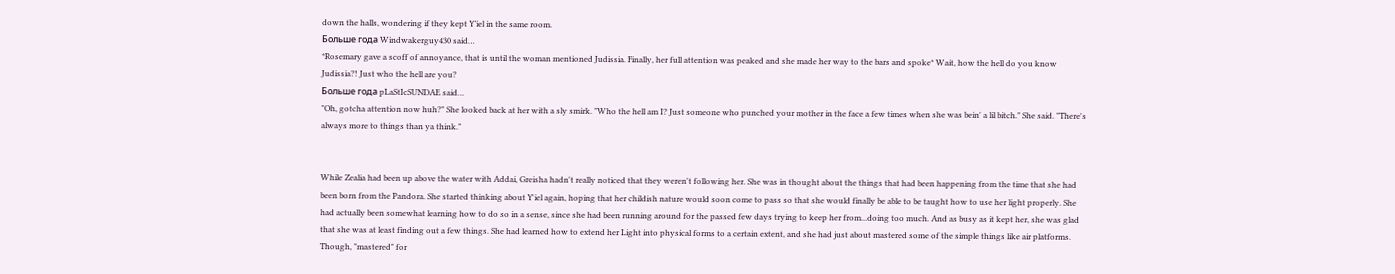down the halls, wondering if they kept Y’iel in the same room.
Больше года Windwakerguy430 said…
*Rosemary gave a scoff of annoyance, that is until the woman mentioned Judissia. Finally, her full attention was peaked and she made her way to the bars and spoke* Wait, how the hell do you know Judissia?! Just who the hell are you?
Больше года pLaStIcSUNDAE said…
"Oh, gotcha attention now huh?" She looked back at her with a sly smirk. "Who the hell am I? Just someone who punched your mother in the face a few times when she was bein' a lil bitch." She said. "There's always more to things than ya think."


While Zealia had been up above the water with Addai, Greisha hadn't really noticed that they weren't following her. She was in thought about the things that had been happening from the time that she had been born from the Pandora. She started thinking about Y'iel again, hoping that her childish nature would soon come to pass so that she would finally be able to be taught how to use her light properly. She had actually been somewhat learning how to do so in a sense, since she had been running around for the passed few days trying to keep her from...doing too much. And as busy as it kept her, she was glad that she was at least finding out a few things. She had learned how to extend her Light into physical forms to a certain extent, and she had just about mastered some of the simple things like air platforms. Though, "mastered" for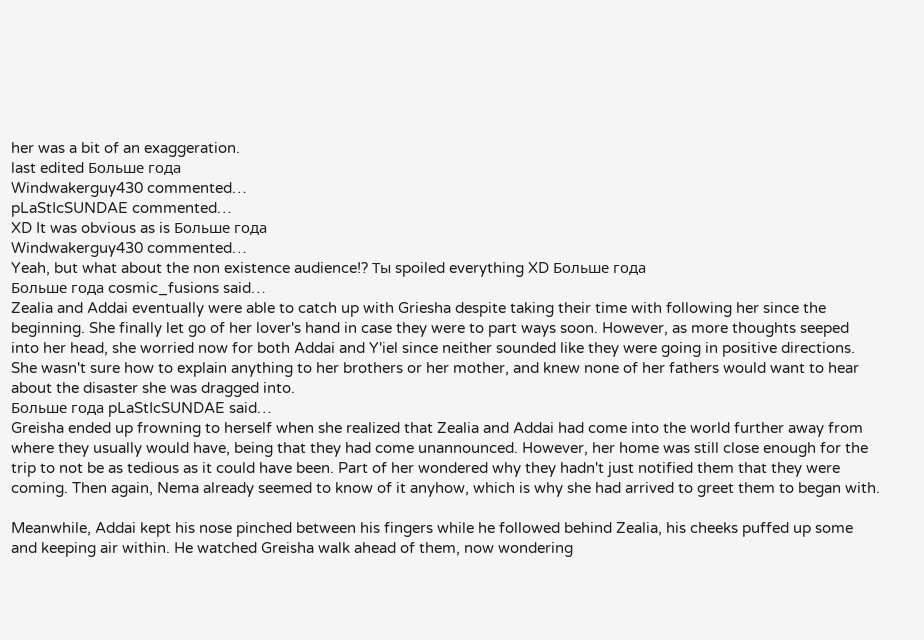her was a bit of an exaggeration.
last edited Больше года
Windwakerguy430 commented…
pLaStIcSUNDAE commented…
XD It was obvious as is Больше года
Windwakerguy430 commented…
Yeah, but what about the non existence audience!? Ты spoiled everything XD Больше года
Больше года cosmic_fusions said…
Zealia and Addai eventually were able to catch up with Griesha despite taking their time with following her since the beginning. She finally let go of her lover's hand in case they were to part ways soon. However, as more thoughts seeped into her head, she worried now for both Addai and Y'iel since neither sounded like they were going in positive directions. She wasn't sure how to explain anything to her brothers or her mother, and knew none of her fathers would want to hear about the disaster she was dragged into.
Больше года pLaStIcSUNDAE said…
Greisha ended up frowning to herself when she realized that Zealia and Addai had come into the world further away from where they usually would have, being that they had come unannounced. However, her home was still close enough for the trip to not be as tedious as it could have been. Part of her wondered why they hadn't just notified them that they were coming. Then again, Nema already seemed to know of it anyhow, which is why she had arrived to greet them to began with.

Meanwhile, Addai kept his nose pinched between his fingers while he followed behind Zealia, his cheeks puffed up some and keeping air within. He watched Greisha walk ahead of them, now wondering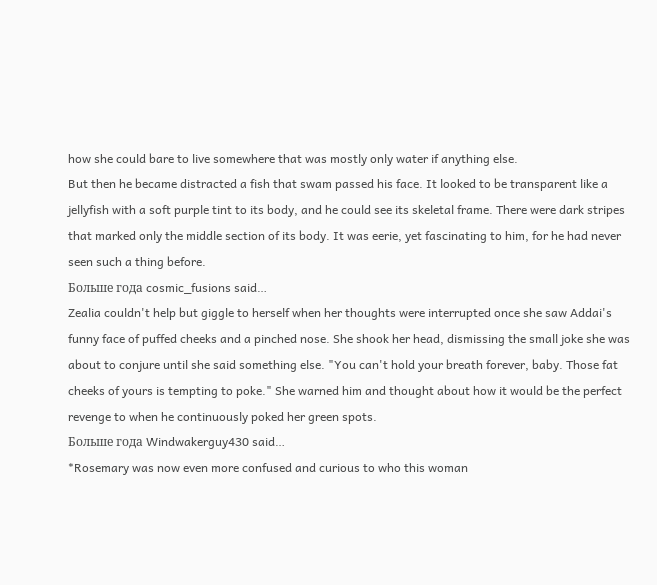how she could bare to live somewhere that was mostly only water if anything else.
But then he became distracted a fish that swam passed his face. It looked to be transparent like a jellyfish with a soft purple tint to its body, and he could see its skeletal frame. There were dark stripes that marked only the middle section of its body. It was eerie, yet fascinating to him, for he had never seen such a thing before.
Больше года cosmic_fusions said…
Zealia couldn't help but giggle to herself when her thoughts were interrupted once she saw Addai's funny face of puffed cheeks and a pinched nose. She shook her head, dismissing the small joke she was about to conjure until she said something else. "You can't hold your breath forever, baby. Those fat cheeks of yours is tempting to poke." She warned him and thought about how it would be the perfect revenge to when he continuously poked her green spots.
Больше года Windwakerguy430 said…
*Rosemary was now even more confused and curious to who this woman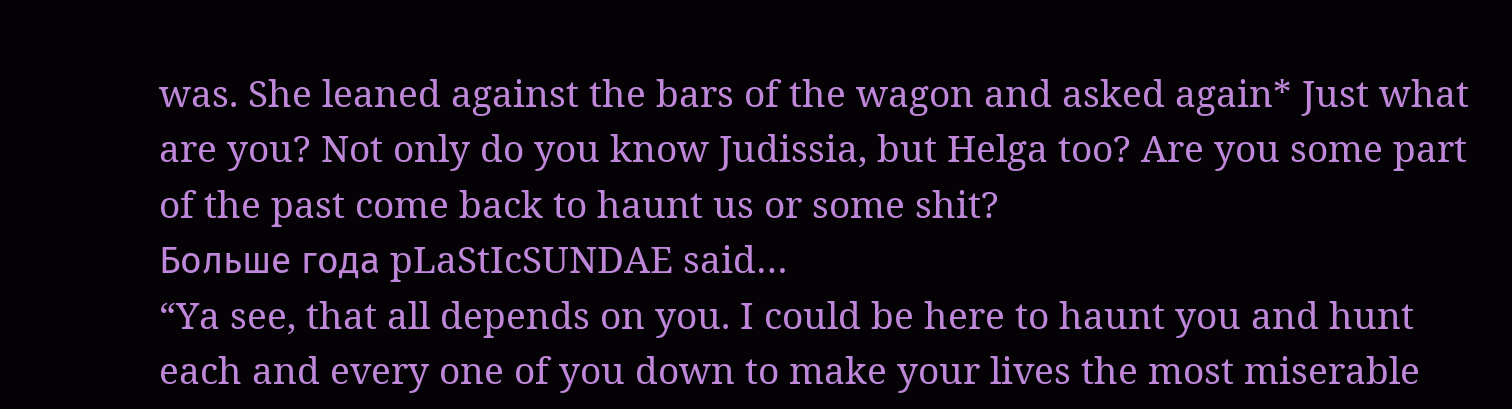was. She leaned against the bars of the wagon and asked again* Just what are you? Not only do you know Judissia, but Helga too? Are you some part of the past come back to haunt us or some shit?
Больше года pLaStIcSUNDAE said…
“Ya see, that all depends on you. I could be here to haunt you and hunt each and every one of you down to make your lives the most miserable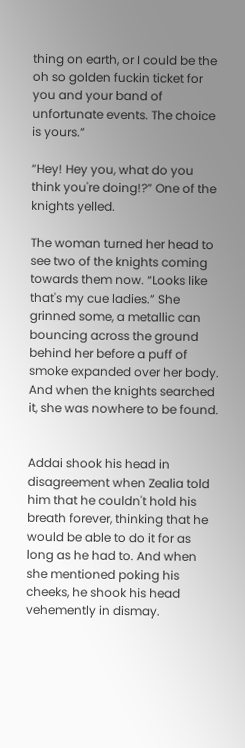thing on earth, or I could be the oh so golden fuckin ticket for you and your band of unfortunate events. The choice is yours.”

“Hey! Hey you, what do you think you're doing!?” One of the knights yelled.

The woman turned her head to see two of the knights coming towards them now. “Looks like that's my cue ladies.” She grinned some, a metallic can bouncing across the ground behind her before a puff of smoke expanded over her body. And when the knights searched it, she was nowhere to be found.


Addai shook his head in disagreement when Zealia told him that he couldn't hold his breath forever, thinking that he would be able to do it for as long as he had to. And when she mentioned poking his cheeks, he shook his head vehemently in dismay.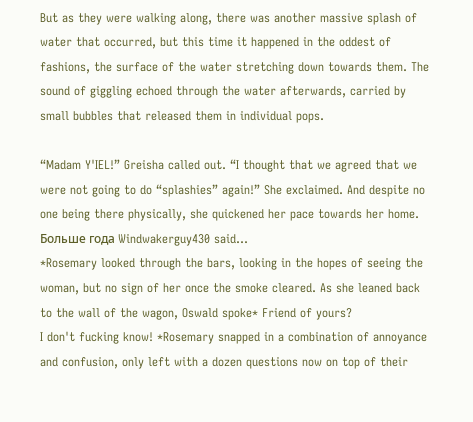But as they were walking along, there was another massive splash of water that occurred, but this time it happened in the oddest of fashions, the surface of the water stretching down towards them. The sound of giggling echoed through the water afterwards, carried by small bubbles that released them in individual pops.

“Madam Y'IEL!” Greisha called out. “I thought that we agreed that we were not going to do “splashies” again!” She exclaimed. And despite no one being there physically, she quickened her pace towards her home.
Больше года Windwakerguy430 said…
*Rosemary looked through the bars, looking in the hopes of seeing the woman, but no sign of her once the smoke cleared. As she leaned back to the wall of the wagon, Oswald spoke* Friend of yours?
I don't fucking know! *Rosemary snapped in a combination of annoyance and confusion, only left with a dozen questions now on top of their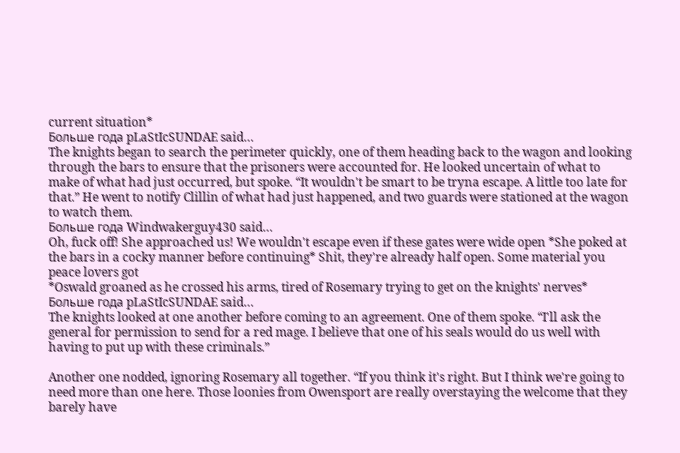current situation*
Больше года pLaStIcSUNDAE said…
The knights began to search the perimeter quickly, one of them heading back to the wagon and looking through the bars to ensure that the prisoners were accounted for. He looked uncertain of what to make of what had just occurred, but spoke. “It wouldn't be smart to be tryna escape. A little too late for that.” He went to notify Clillin of what had just happened, and two guards were stationed at the wagon to watch them.
Больше года Windwakerguy430 said…
Oh, fuck off! She approached us! We wouldn't escape even if these gates were wide open *She poked at the bars in a cocky manner before continuing* Shit, they're already half open. Some material you peace lovers got
*Oswald groaned as he crossed his arms, tired of Rosemary trying to get on the knights' nerves*
Больше года pLaStIcSUNDAE said…
The knights looked at one another before coming to an agreement. One of them spoke. “I'll ask the general for permission to send for a red mage. I believe that one of his seals would do us well with having to put up with these criminals.”

Another one nodded, ignoring Rosemary all together. “If you think it's right. But I think we're going to need more than one here. Those loonies from Owensport are really overstaying the welcome that they barely have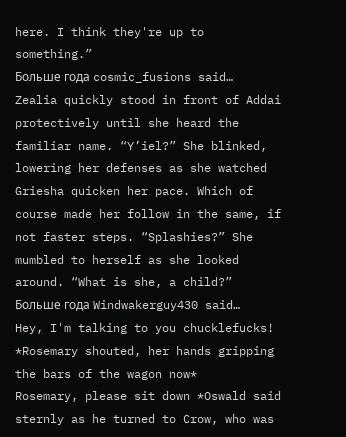here. I think they're up to something.”
Больше года cosmic_fusions said…
Zealia quickly stood in front of Addai protectively until she heard the familiar name. “Y’iel?” She blinked, lowering her defenses as she watched Griesha quicken her pace. Which of course made her follow in the same, if not faster steps. “Splashies?” She mumbled to herself as she looked around. “What is she, a child?”
Больше года Windwakerguy430 said…
Hey, I'm talking to you chucklefucks! *Rosemary shouted, her hands gripping the bars of the wagon now*
Rosemary, please sit down *Oswald said sternly as he turned to Crow, who was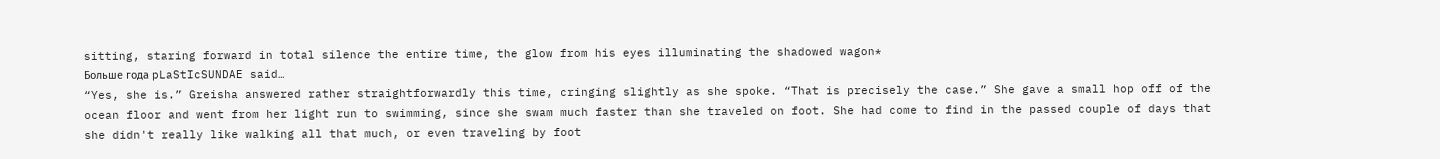sitting, staring forward in total silence the entire time, the glow from his eyes illuminating the shadowed wagon*
Больше года pLaStIcSUNDAE said…
“Yes, she is.” Greisha answered rather straightforwardly this time, cringing slightly as she spoke. “That is precisely the case.” She gave a small hop off of the ocean floor and went from her light run to swimming, since she swam much faster than she traveled on foot. She had come to find in the passed couple of days that she didn't really like walking all that much, or even traveling by foot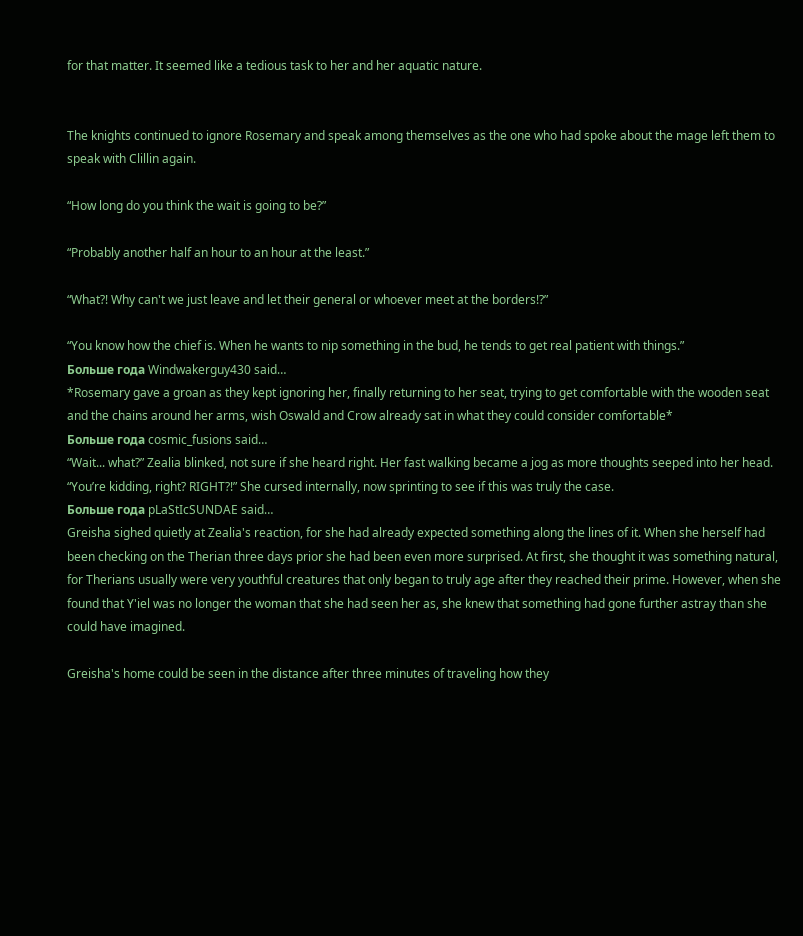for that matter. It seemed like a tedious task to her and her aquatic nature.


The knights continued to ignore Rosemary and speak among themselves as the one who had spoke about the mage left them to speak with Clillin again.

“How long do you think the wait is going to be?”

“Probably another half an hour to an hour at the least.”

“What?! Why can't we just leave and let their general or whoever meet at the borders!?”

“You know how the chief is. When he wants to nip something in the bud, he tends to get real patient with things.”
Больше года Windwakerguy430 said…
*Rosemary gave a groan as they kept ignoring her, finally returning to her seat, trying to get comfortable with the wooden seat and the chains around her arms, wish Oswald and Crow already sat in what they could consider comfortable*
Больше года cosmic_fusions said…
“Wait... what?” Zealia blinked, not sure if she heard right. Her fast walking became a jog as more thoughts seeped into her head. “You’re kidding, right? RIGHT?!” She cursed internally, now sprinting to see if this was truly the case.
Больше года pLaStIcSUNDAE said…
Greisha sighed quietly at Zealia's reaction, for she had already expected something along the lines of it. When she herself had been checking on the Therian three days prior she had been even more surprised. At first, she thought it was something natural, for Therians usually were very youthful creatures that only began to truly age after they reached their prime. However, when she found that Y'iel was no longer the woman that she had seen her as, she knew that something had gone further astray than she could have imagined.

Greisha's home could be seen in the distance after three minutes of traveling how they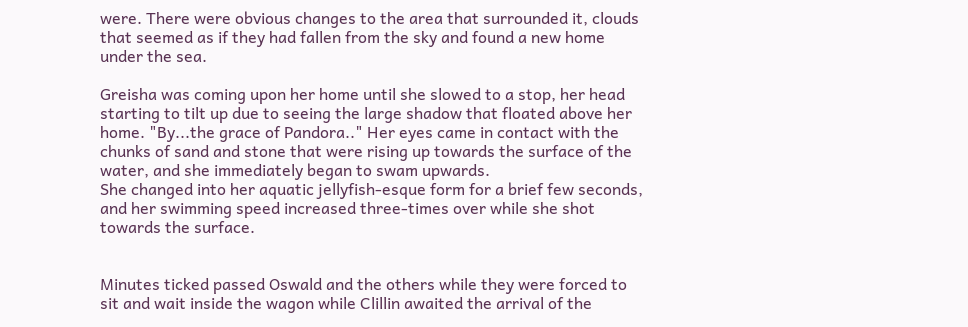were. There were obvious changes to the area that surrounded it, clouds that seemed as if they had fallen from the sky and found a new home under the sea.

Greisha was coming upon her home until she slowed to a stop, her head starting to tilt up due to seeing the large shadow that floated above her home. "By...the grace of Pandora.." Her eyes came in contact with the chunks of sand and stone that were rising up towards the surface of the water, and she immediately began to swam upwards.
She changed into her aquatic jellyfish-esque form for a brief few seconds, and her swimming speed increased three-times over while she shot towards the surface.


Minutes ticked passed Oswald and the others while they were forced to sit and wait inside the wagon while Clillin awaited the arrival of the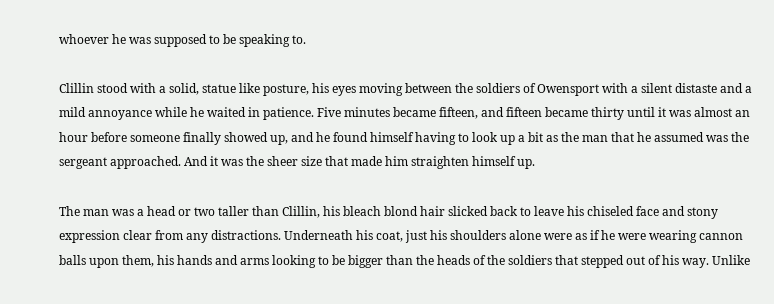whoever he was supposed to be speaking to.

Clillin stood with a solid, statue like posture, his eyes moving between the soldiers of Owensport with a silent distaste and a mild annoyance while he waited in patience. Five minutes became fifteen, and fifteen became thirty until it was almost an hour before someone finally showed up, and he found himself having to look up a bit as the man that he assumed was the sergeant approached. And it was the sheer size that made him straighten himself up.

The man was a head or two taller than Clillin, his bleach blond hair slicked back to leave his chiseled face and stony expression clear from any distractions. Underneath his coat, just his shoulders alone were as if he were wearing cannon balls upon them, his hands and arms looking to be bigger than the heads of the soldiers that stepped out of his way. Unlike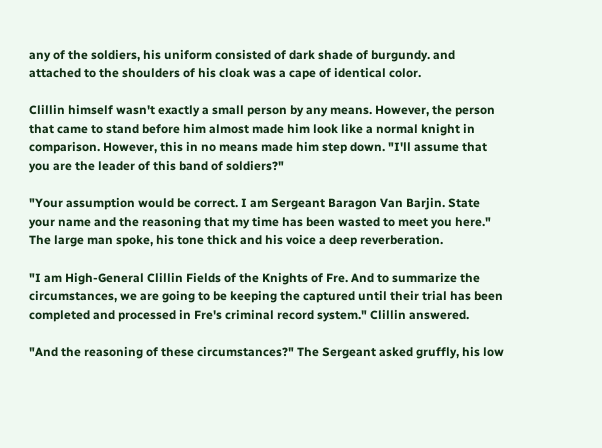any of the soldiers, his uniform consisted of dark shade of burgundy. and attached to the shoulders of his cloak was a cape of identical color.

Clillin himself wasn't exactly a small person by any means. However, the person that came to stand before him almost made him look like a normal knight in comparison. However, this in no means made him step down. "I'll assume that you are the leader of this band of soldiers?"

"Your assumption would be correct. I am Sergeant Baragon Van Barjin. State your name and the reasoning that my time has been wasted to meet you here." The large man spoke, his tone thick and his voice a deep reverberation.

"I am High-General Clillin Fields of the Knights of Fre. And to summarize the circumstances, we are going to be keeping the captured until their trial has been completed and processed in Fre's criminal record system." Clillin answered.

"And the reasoning of these circumstances?" The Sergeant asked gruffly, his low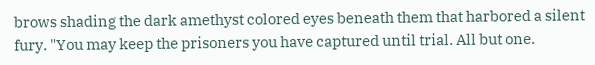brows shading the dark amethyst colored eyes beneath them that harbored a silent fury. "You may keep the prisoners you have captured until trial. All but one.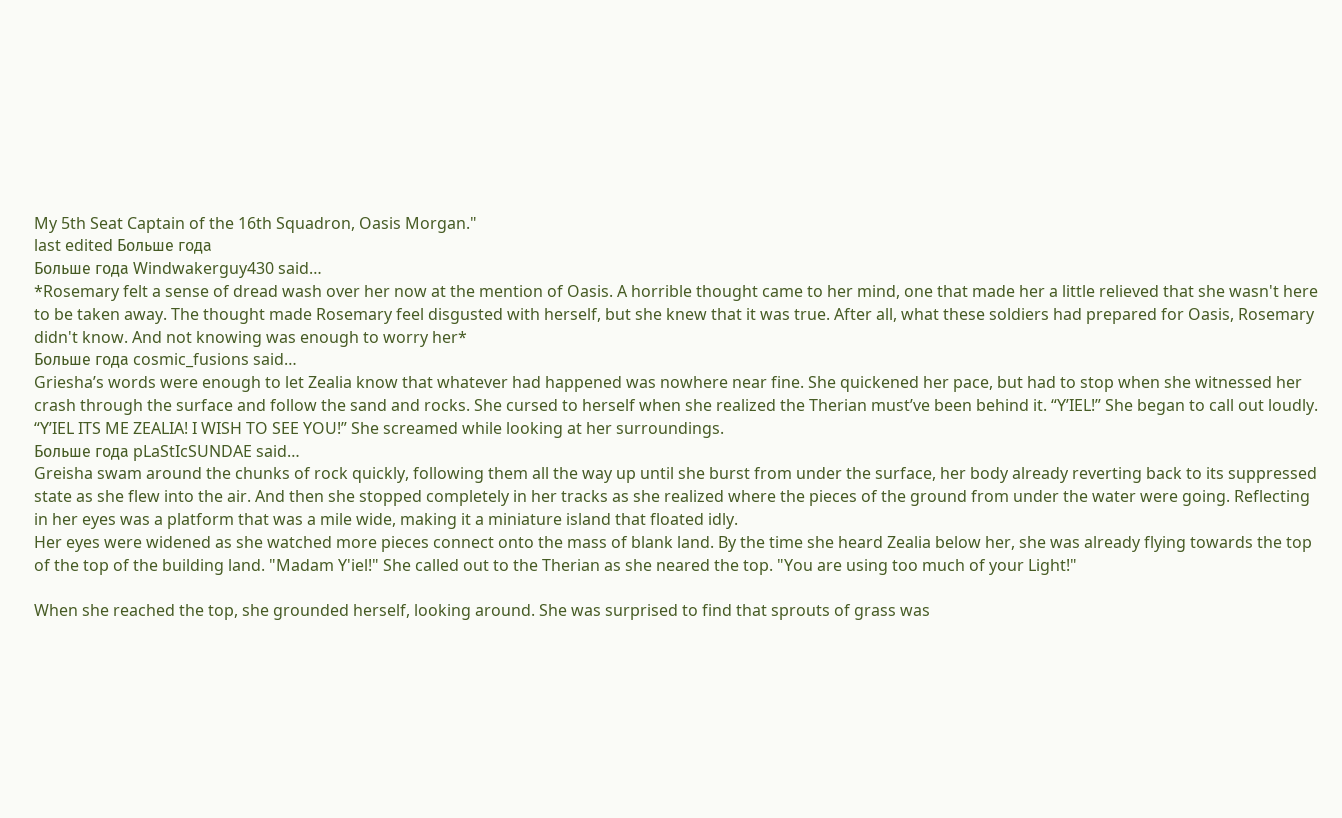My 5th Seat Captain of the 16th Squadron, Oasis Morgan."
last edited Больше года
Больше года Windwakerguy430 said…
*Rosemary felt a sense of dread wash over her now at the mention of Oasis. A horrible thought came to her mind, one that made her a little relieved that she wasn't here to be taken away. The thought made Rosemary feel disgusted with herself, but she knew that it was true. After all, what these soldiers had prepared for Oasis, Rosemary didn't know. And not knowing was enough to worry her*
Больше года cosmic_fusions said…
Griesha’s words were enough to let Zealia know that whatever had happened was nowhere near fine. She quickened her pace, but had to stop when she witnessed her crash through the surface and follow the sand and rocks. She cursed to herself when she realized the Therian must’ve been behind it. “Y’IEL!” She began to call out loudly. “Y’IEL ITS ME ZEALIA! I WISH TO SEE YOU!” She screamed while looking at her surroundings.
Больше года pLaStIcSUNDAE said…
Greisha swam around the chunks of rock quickly, following them all the way up until she burst from under the surface, her body already reverting back to its suppressed state as she flew into the air. And then she stopped completely in her tracks as she realized where the pieces of the ground from under the water were going. Reflecting in her eyes was a platform that was a mile wide, making it a miniature island that floated idly.
Her eyes were widened as she watched more pieces connect onto the mass of blank land. By the time she heard Zealia below her, she was already flying towards the top of the top of the building land. "Madam Y'iel!" She called out to the Therian as she neared the top. "You are using too much of your Light!"

When she reached the top, she grounded herself, looking around. She was surprised to find that sprouts of grass was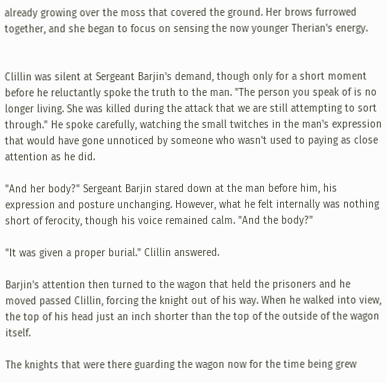already growing over the moss that covered the ground. Her brows furrowed together, and she began to focus on sensing the now younger Therian's energy.


Clillin was silent at Sergeant Barjin's demand, though only for a short moment before he reluctantly spoke the truth to the man. "The person you speak of is no longer living. She was killed during the attack that we are still attempting to sort through." He spoke carefully, watching the small twitches in the man's expression that would have gone unnoticed by someone who wasn't used to paying as close attention as he did.

"And her body?" Sergeant Barjin stared down at the man before him, his expression and posture unchanging. However, what he felt internally was nothing short of ferocity, though his voice remained calm. "And the body?"

"It was given a proper burial." Clillin answered.

Barjin's attention then turned to the wagon that held the prisoners and he moved passed Clillin, forcing the knight out of his way. When he walked into view, the top of his head just an inch shorter than the top of the outside of the wagon itself.

The knights that were there guarding the wagon now for the time being grew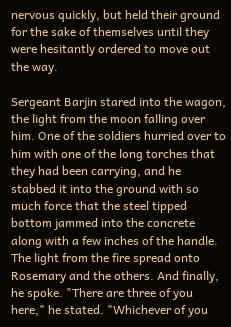nervous quickly, but held their ground for the sake of themselves until they were hesitantly ordered to move out the way.

Sergeant Barjin stared into the wagon, the light from the moon falling over him. One of the soldiers hurried over to him with one of the long torches that they had been carrying, and he stabbed it into the ground with so much force that the steel tipped bottom jammed into the concrete along with a few inches of the handle. The light from the fire spread onto Rosemary and the others. And finally, he spoke. "There are three of you here," he stated. "Whichever of you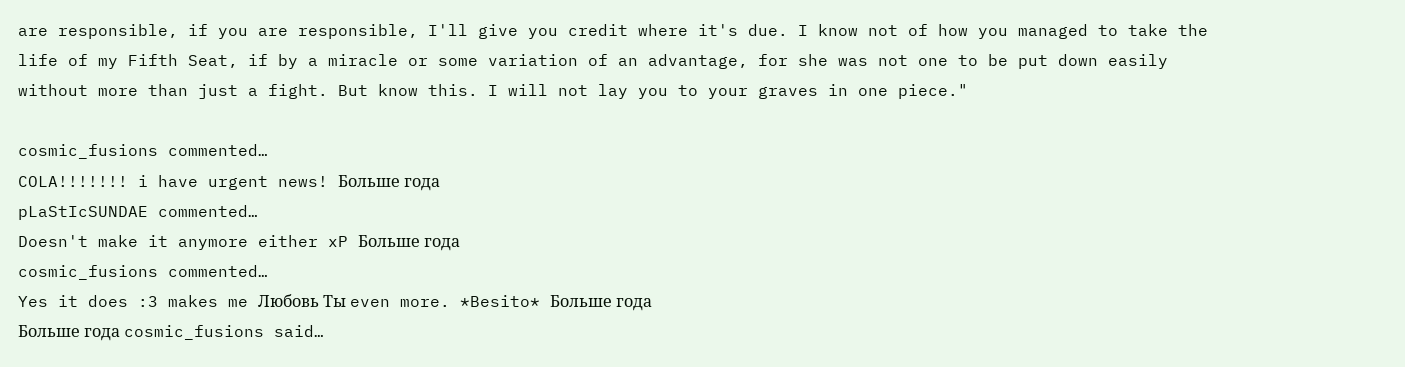are responsible, if you are responsible, I'll give you credit where it's due. I know not of how you managed to take the life of my Fifth Seat, if by a miracle or some variation of an advantage, for she was not one to be put down easily without more than just a fight. But know this. I will not lay you to your graves in one piece."

cosmic_fusions commented…
COLA!!!!!!! i have urgent news! Больше года
pLaStIcSUNDAE commented…
Doesn't make it anymore either xP Больше года
cosmic_fusions commented…
Yes it does :3 makes me Любовь Ты even more. *Besito* Больше года
Больше года cosmic_fusions said…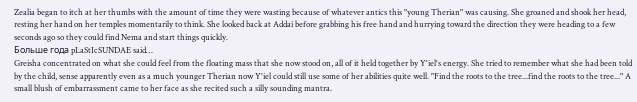Zealia began to itch at her thumbs with the amount of time they were wasting because of whatever antics this "young Therian" was causing. She groaned and shook her head, resting her hand on her temples momentarily to think. She looked back at Addai before grabbing his free hand and hurrying toward the direction they were heading to a few seconds ago so they could find Nema and start things quickly.
Больше года pLaStIcSUNDAE said…
Greisha concentrated on what she could feel from the floating mass that she now stood on, all of it held together by Y'iel's energy. She tried to remember what she had been told by the child, sense apparently even as a much younger Therian now Y'iel could still use some of her abilities quite well. "Find the roots to the tree...find the roots to the tree..." A small blush of embarrassment came to her face as she recited such a silly sounding mantra.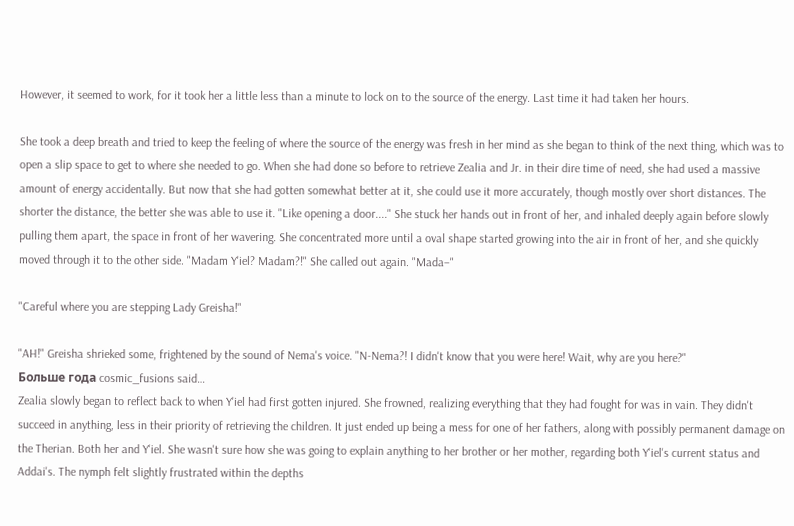However, it seemed to work, for it took her a little less than a minute to lock on to the source of the energy. Last time it had taken her hours.

She took a deep breath and tried to keep the feeling of where the source of the energy was fresh in her mind as she began to think of the next thing, which was to open a slip space to get to where she needed to go. When she had done so before to retrieve Zealia and Jr. in their dire time of need, she had used a massive amount of energy accidentally. But now that she had gotten somewhat better at it, she could use it more accurately, though mostly over short distances. The shorter the distance, the better she was able to use it. "Like opening a door...." She stuck her hands out in front of her, and inhaled deeply again before slowly pulling them apart, the space in front of her wavering. She concentrated more until a oval shape started growing into the air in front of her, and she quickly moved through it to the other side. "Madam Y'iel? Madam?!" She called out again. "Mada–"

"Careful where you are stepping Lady Greisha!"

"AH!" Greisha shrieked some, frightened by the sound of Nema's voice. "N-Nema?! I didn't know that you were here! Wait, why are you here?"
Больше года cosmic_fusions said…
Zealia slowly began to reflect back to when Y'iel had first gotten injured. She frowned, realizing everything that they had fought for was in vain. They didn't succeed in anything, less in their priority of retrieving the children. It just ended up being a mess for one of her fathers, along with possibly permanent damage on the Therian. Both her and Y'iel. She wasn't sure how she was going to explain anything to her brother or her mother, regarding both Y'iel's current status and Addai's. The nymph felt slightly frustrated within the depths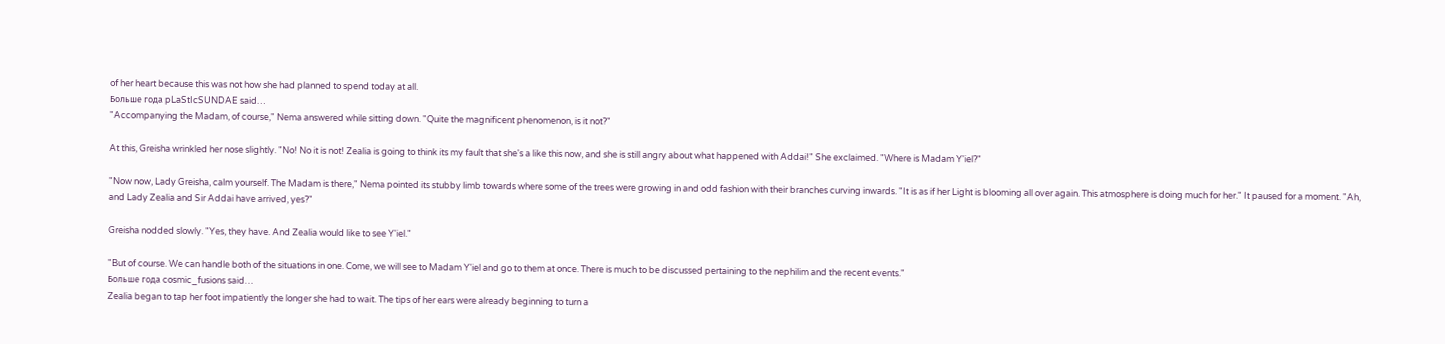of her heart because this was not how she had planned to spend today at all.
Больше года pLaStIcSUNDAE said…
"Accompanying the Madam, of course," Nema answered while sitting down. "Quite the magnificent phenomenon, is it not?"

At this, Greisha wrinkled her nose slightly. "No! No it is not! Zealia is going to think its my fault that she's a like this now, and she is still angry about what happened with Addai!" She exclaimed. "Where is Madam Y'iel?"

"Now now, Lady Greisha, calm yourself. The Madam is there," Nema pointed its stubby limb towards where some of the trees were growing in and odd fashion with their branches curving inwards. "It is as if her Light is blooming all over again. This atmosphere is doing much for her." It paused for a moment. "Ah, and Lady Zealia and Sir Addai have arrived, yes?"

Greisha nodded slowly. "Yes, they have. And Zealia would like to see Y'iel."

"But of course. We can handle both of the situations in one. Come, we will see to Madam Y'iel and go to them at once. There is much to be discussed pertaining to the nephilim and the recent events."
Больше года cosmic_fusions said…
Zealia began to tap her foot impatiently the longer she had to wait. The tips of her ears were already beginning to turn a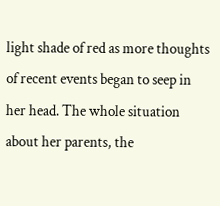light shade of red as more thoughts of recent events began to seep in her head. The whole situation about her parents, the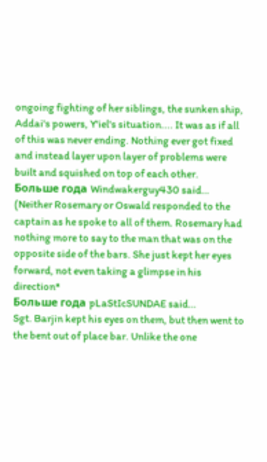ongoing fighting of her siblings, the sunken ship, Addai's powers, Y'iel's situation.... It was as if all of this was never ending. Nothing ever got fixed and instead layer upon layer of problems were built and squished on top of each other.
Больше года Windwakerguy430 said…
(Neither Rosemary or Oswald responded to the captain as he spoke to all of them. Rosemary had nothing more to say to the man that was on the opposite side of the bars. She just kept her eyes forward, not even taking a glimpse in his direction*
Больше года pLaStIcSUNDAE said…
Sgt. Barjin kept his eyes on them, but then went to the bent out of place bar. Unlike the one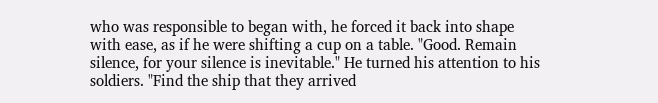who was responsible to began with, he forced it back into shape with ease, as if he were shifting a cup on a table. "Good. Remain silence, for your silence is inevitable." He turned his attention to his soldiers. "Find the ship that they arrived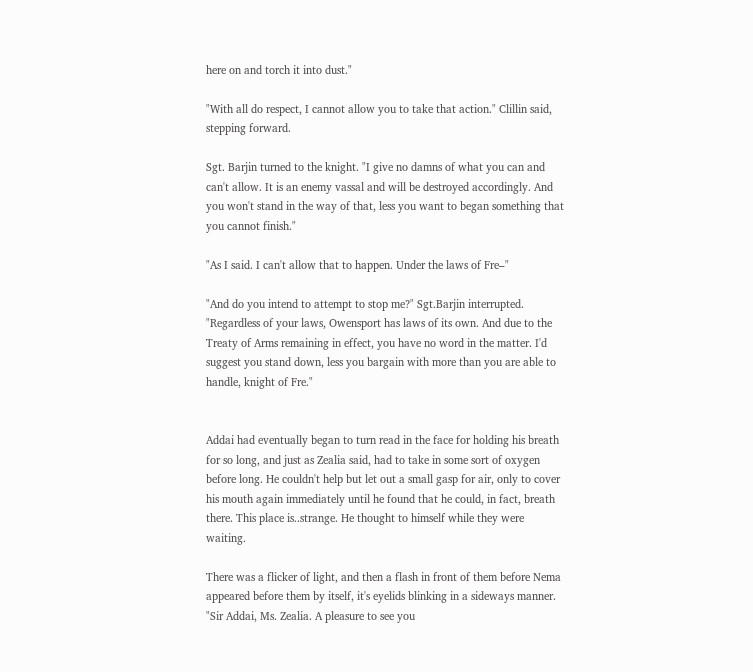here on and torch it into dust."

"With all do respect, I cannot allow you to take that action." Clillin said, stepping forward.

Sgt. Barjin turned to the knight. "I give no damns of what you can and can't allow. It is an enemy vassal and will be destroyed accordingly. And you won't stand in the way of that, less you want to began something that you cannot finish."

"As I said. I can't allow that to happen. Under the laws of Fre–"

"And do you intend to attempt to stop me?" Sgt.Barjin interrupted. "Regardless of your laws, Owensport has laws of its own. And due to the Treaty of Arms remaining in effect, you have no word in the matter. I'd suggest you stand down, less you bargain with more than you are able to handle, knight of Fre."


Addai had eventually began to turn read in the face for holding his breath for so long, and just as Zealia said, had to take in some sort of oxygen before long. He couldn't help but let out a small gasp for air, only to cover his mouth again immediately until he found that he could, in fact, breath there. This place is..strange. He thought to himself while they were waiting.

There was a flicker of light, and then a flash in front of them before Nema appeared before them by itself, it's eyelids blinking in a sideways manner. "Sir Addai, Ms. Zealia. A pleasure to see you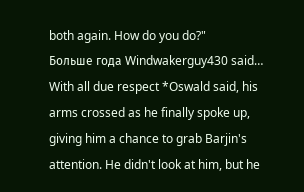both again. How do you do?"
Больше года Windwakerguy430 said…
With all due respect *Oswald said, his arms crossed as he finally spoke up, giving him a chance to grab Barjin's attention. He didn't look at him, but he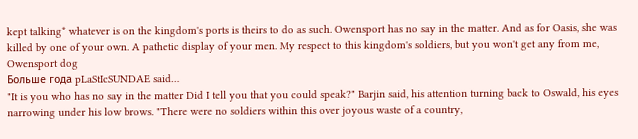kept talking* whatever is on the kingdom's ports is theirs to do as such. Owensport has no say in the matter. And as for Oasis, she was killed by one of your own. A pathetic display of your men. My respect to this kingdom's soldiers, but you won't get any from me, Owensport dog
Больше года pLaStIcSUNDAE said…
"It is you who has no say in the matter Did I tell you that you could speak?" Barjin said, his attention turning back to Oswald, his eyes narrowing under his low brows. "There were no soldiers within this over joyous waste of a country,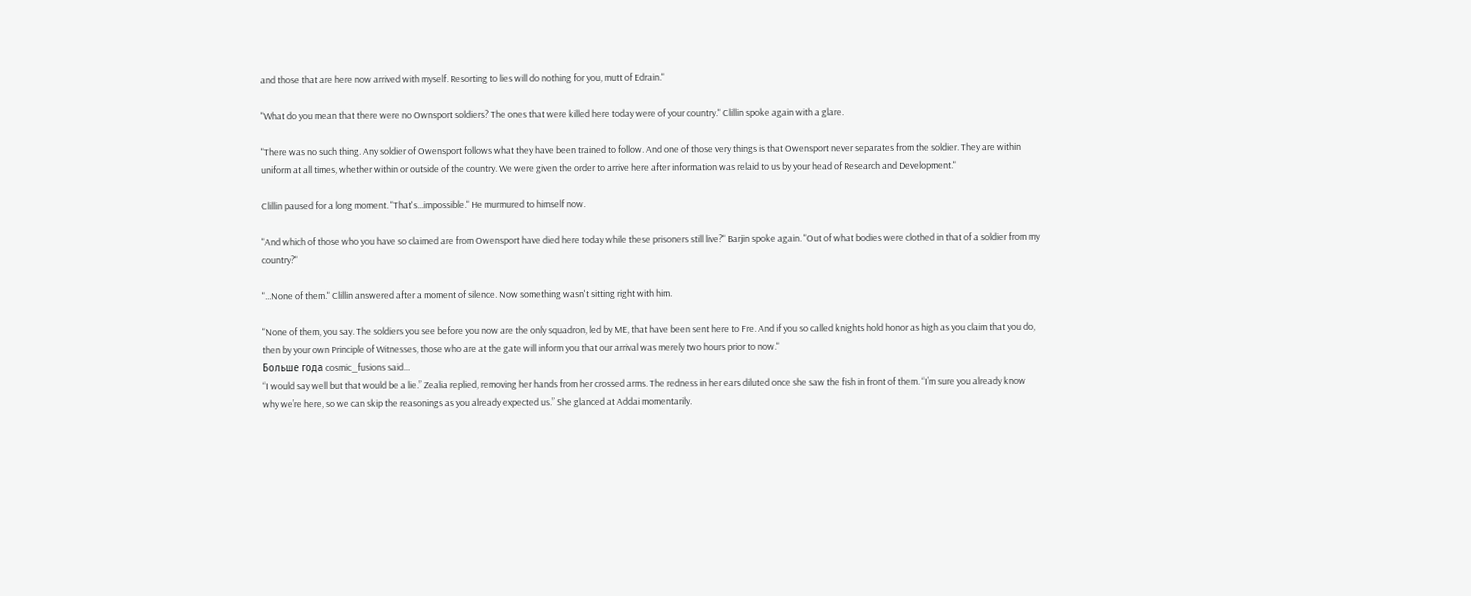and those that are here now arrived with myself. Resorting to lies will do nothing for you, mutt of Edrain."

"What do you mean that there were no Ownsport soldiers? The ones that were killed here today were of your country." Clillin spoke again with a glare.

"There was no such thing. Any soldier of Owensport follows what they have been trained to follow. And one of those very things is that Owensport never separates from the soldier. They are within uniform at all times, whether within or outside of the country. We were given the order to arrive here after information was relaid to us by your head of Research and Development."

Clillin paused for a long moment. "That's...impossible." He murmured to himself now.

"And which of those who you have so claimed are from Owensport have died here today while these prisoners still live?" Barjin spoke again. "Out of what bodies were clothed in that of a soldier from my country?"

"...None of them." Clillin answered after a moment of silence. Now something wasn't sitting right with him.

"None of them, you say. The soldiers you see before you now are the only squadron, led by ME, that have been sent here to Fre. And if you so called knights hold honor as high as you claim that you do, then by your own Principle of Witnesses, those who are at the gate will inform you that our arrival was merely two hours prior to now."
Больше года cosmic_fusions said…
“I would say well but that would be a lie.” Zealia replied, removing her hands from her crossed arms. The redness in her ears diluted once she saw the fish in front of them. “I’m sure you already know why we’re here, so we can skip the reasonings as you already expected us.” She glanced at Addai momentarily.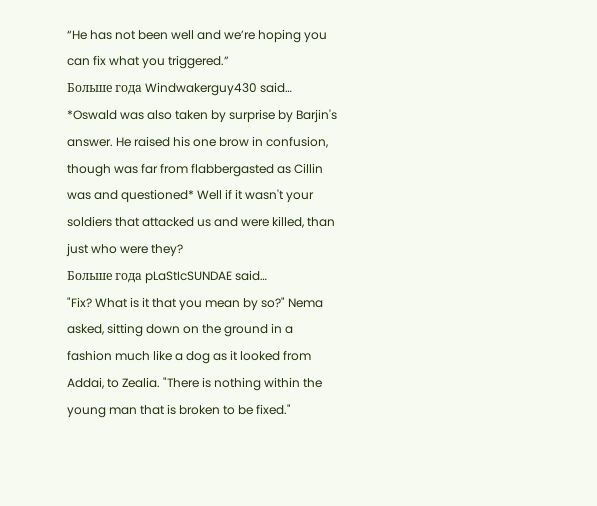“He has not been well and we’re hoping you can fix what you triggered.”
Больше года Windwakerguy430 said…
*Oswald was also taken by surprise by Barjin's answer. He raised his one brow in confusion, though was far from flabbergasted as Cillin was and questioned* Well if it wasn't your soldiers that attacked us and were killed, than just who were they?
Больше года pLaStIcSUNDAE said…
"Fix? What is it that you mean by so?" Nema asked, sitting down on the ground in a fashion much like a dog as it looked from Addai, to Zealia. "There is nothing within the young man that is broken to be fixed."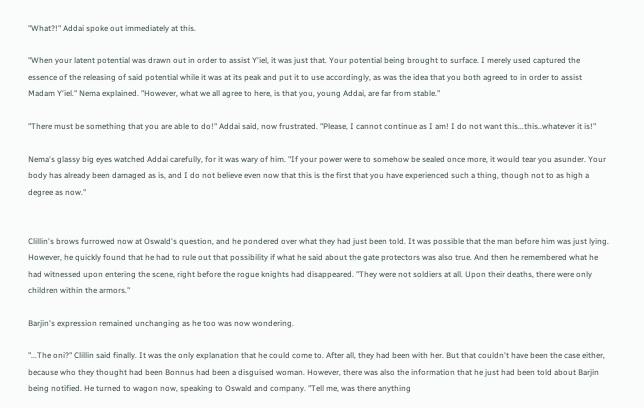"What?!" Addai spoke out immediately at this.

"When your latent potential was drawn out in order to assist Y'iel, it was just that. Your potential being brought to surface. I merely used captured the essence of the releasing of said potential while it was at its peak and put it to use accordingly, as was the idea that you both agreed to in order to assist Madam Y'iel." Nema explained. "However, what we all agree to here, is that you, young Addai, are far from stable."

"There must be something that you are able to do!" Addai said, now frustrated. "Please, I cannot continue as I am! I do not want this...this..whatever it is!"

Nema's glassy big eyes watched Addai carefully, for it was wary of him. "If your power were to somehow be sealed once more, it would tear you asunder. Your body has already been damaged as is, and I do not believe even now that this is the first that you have experienced such a thing, though not to as high a degree as now."


Clillin's brows furrowed now at Oswald's question, and he pondered over what they had just been told. It was possible that the man before him was just lying. However, he quickly found that he had to rule out that possibility if what he said about the gate protectors was also true. And then he remembered what he had witnessed upon entering the scene, right before the rogue knights had disappeared. "They were not soldiers at all. Upon their deaths, there were only children within the armors."

Barjin's expression remained unchanging as he too was now wondering.

"...The oni?" Clillin said finally. It was the only explanation that he could come to. After all, they had been with her. But that couldn't have been the case either, because who they thought had been Bonnus had been a disguised woman. However, there was also the information that he just had been told about Barjin being notified. He turned to wagon now, speaking to Oswald and company. "Tell me, was there anything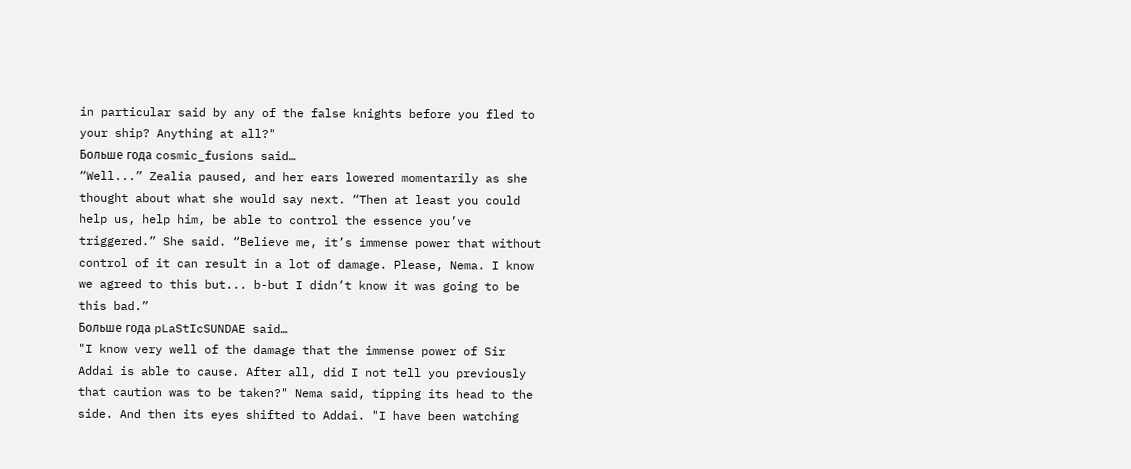in particular said by any of the false knights before you fled to your ship? Anything at all?"
Больше года cosmic_fusions said…
“Well...” Zealia paused, and her ears lowered momentarily as she thought about what she would say next. “Then at least you could help us, help him, be able to control the essence you’ve triggered.” She said. “Believe me, it’s immense power that without control of it can result in a lot of damage. Please, Nema. I know we agreed to this but... b-but I didn’t know it was going to be this bad.”
Больше года pLaStIcSUNDAE said…
"I know very well of the damage that the immense power of Sir Addai is able to cause. After all, did I not tell you previously that caution was to be taken?" Nema said, tipping its head to the side. And then its eyes shifted to Addai. "I have been watching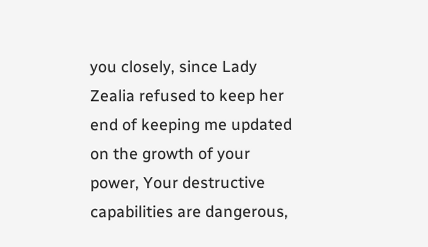you closely, since Lady Zealia refused to keep her end of keeping me updated on the growth of your power, Your destructive capabilities are dangerous,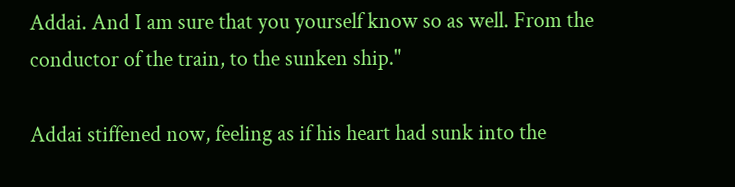Addai. And I am sure that you yourself know so as well. From the conductor of the train, to the sunken ship."

Addai stiffened now, feeling as if his heart had sunk into the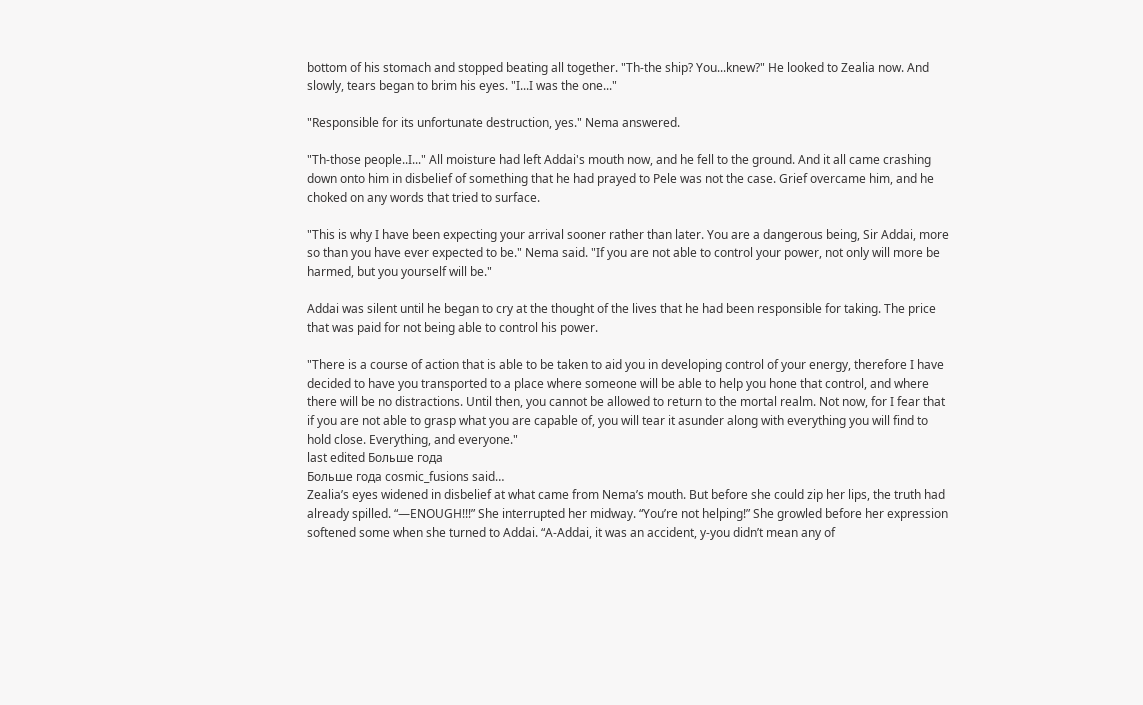bottom of his stomach and stopped beating all together. "Th-the ship? You...knew?" He looked to Zealia now. And slowly, tears began to brim his eyes. "I...I was the one..."

"Responsible for its unfortunate destruction, yes." Nema answered.

"Th-those people..I..." All moisture had left Addai's mouth now, and he fell to the ground. And it all came crashing down onto him in disbelief of something that he had prayed to Pele was not the case. Grief overcame him, and he choked on any words that tried to surface.

"This is why I have been expecting your arrival sooner rather than later. You are a dangerous being, Sir Addai, more so than you have ever expected to be." Nema said. "If you are not able to control your power, not only will more be harmed, but you yourself will be."

Addai was silent until he began to cry at the thought of the lives that he had been responsible for taking. The price that was paid for not being able to control his power.

"There is a course of action that is able to be taken to aid you in developing control of your energy, therefore I have decided to have you transported to a place where someone will be able to help you hone that control, and where there will be no distractions. Until then, you cannot be allowed to return to the mortal realm. Not now, for I fear that if you are not able to grasp what you are capable of, you will tear it asunder along with everything you will find to hold close. Everything, and everyone."
last edited Больше года
Больше года cosmic_fusions said…
Zealia’s eyes widened in disbelief at what came from Nema’s mouth. But before she could zip her lips, the truth had already spilled. “—ENOUGH!!!” She interrupted her midway. “You’re not helping!” She growled before her expression softened some when she turned to Addai. “A-Addai, it was an accident, y-you didn’t mean any of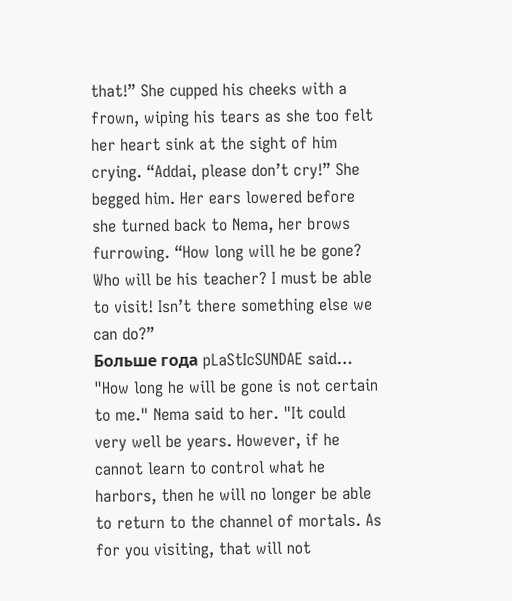that!” She cupped his cheeks with a frown, wiping his tears as she too felt her heart sink at the sight of him crying. “Addai, please don’t cry!” She begged him. Her ears lowered before she turned back to Nema, her brows furrowing. “How long will he be gone? Who will be his teacher? I must be able to visit! Isn’t there something else we can do?”
Больше года pLaStIcSUNDAE said…
"How long he will be gone is not certain to me." Nema said to her. "It could very well be years. However, if he cannot learn to control what he harbors, then he will no longer be able to return to the channel of mortals. As for you visiting, that will not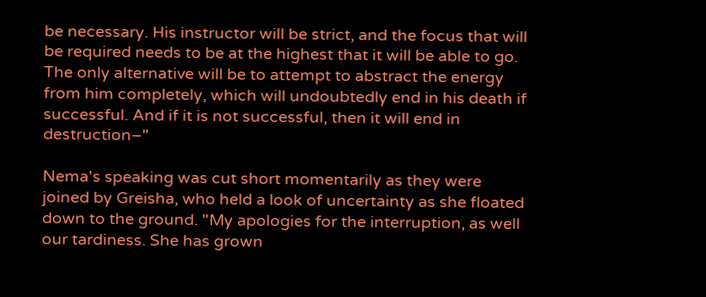be necessary. His instructor will be strict, and the focus that will be required needs to be at the highest that it will be able to go. The only alternative will be to attempt to abstract the energy from him completely, which will undoubtedly end in his death if successful. And if it is not successful, then it will end in destruction–"

Nema's speaking was cut short momentarily as they were joined by Greisha, who held a look of uncertainty as she floated down to the ground. "My apologies for the interruption, as well our tardiness. She has grown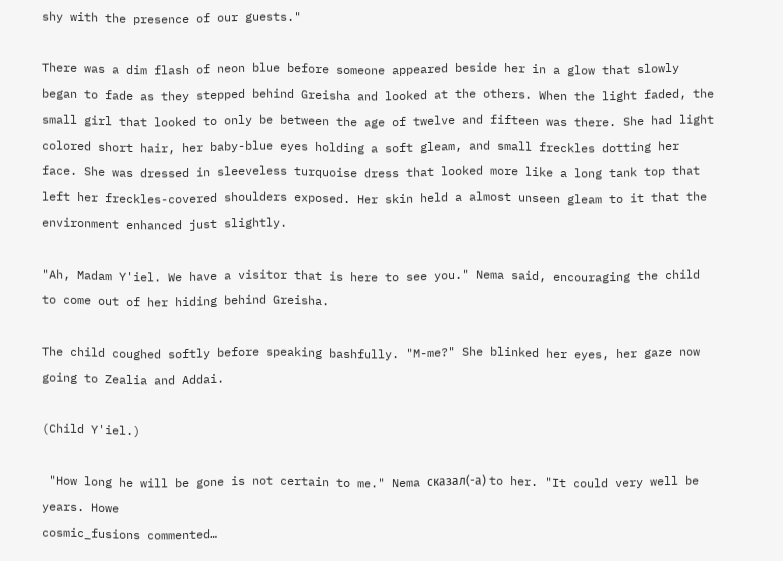shy with the presence of our guests."

There was a dim flash of neon blue before someone appeared beside her in a glow that slowly began to fade as they stepped behind Greisha and looked at the others. When the light faded, the small girl that looked to only be between the age of twelve and fifteen was there. She had light colored short hair, her baby-blue eyes holding a soft gleam, and small freckles dotting her face. She was dressed in sleeveless turquoise dress that looked more like a long tank top that left her freckles-covered shoulders exposed. Her skin held a almost unseen gleam to it that the environment enhanced just slightly.

"Ah, Madam Y'iel. We have a visitor that is here to see you." Nema said, encouraging the child to come out of her hiding behind Greisha.

The child coughed softly before speaking bashfully. "M-me?" She blinked her eyes, her gaze now going to Zealia and Addai.

(Child Y'iel.)

 "How long he will be gone is not certain to me." Nema сказал(-а) to her. "It could very well be years. Howe
cosmic_fusions commented…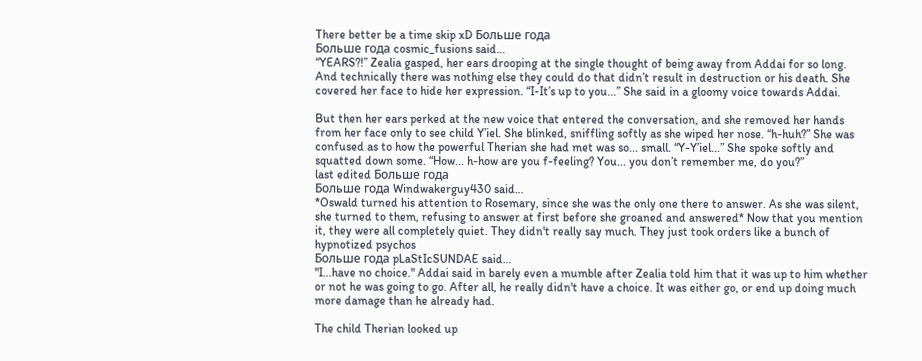There better be a time skip xD Больше года
Больше года cosmic_fusions said…
“YEARS?!” Zealia gasped, her ears drooping at the single thought of being away from Addai for so long. And technically there was nothing else they could do that didn’t result in destruction or his death. She covered her face to hide her expression. “I-It’s up to you...” She said in a gloomy voice towards Addai.

But then her ears perked at the new voice that entered the conversation, and she removed her hands from her face only to see child Y’iel. She blinked, sniffling softly as she wiped her nose. “h-huh?” She was confused as to how the powerful Therian she had met was so... small. “Y-Y’iel...” She spoke softly and squatted down some. “How... h-how are you f-feeling? You... you don’t remember me, do you?”
last edited Больше года
Больше года Windwakerguy430 said…
*Oswald turned his attention to Rosemary, since she was the only one there to answer. As she was silent, she turned to them, refusing to answer at first before she groaned and answered* Now that you mention it, they were all completely quiet. They didn't really say much. They just took orders like a bunch of hypnotized psychos
Больше года pLaStIcSUNDAE said…
"I...have no choice." Addai said in barely even a mumble after Zealia told him that it was up to him whether or not he was going to go. After all, he really didn't have a choice. It was either go, or end up doing much more damage than he already had.

The child Therian looked up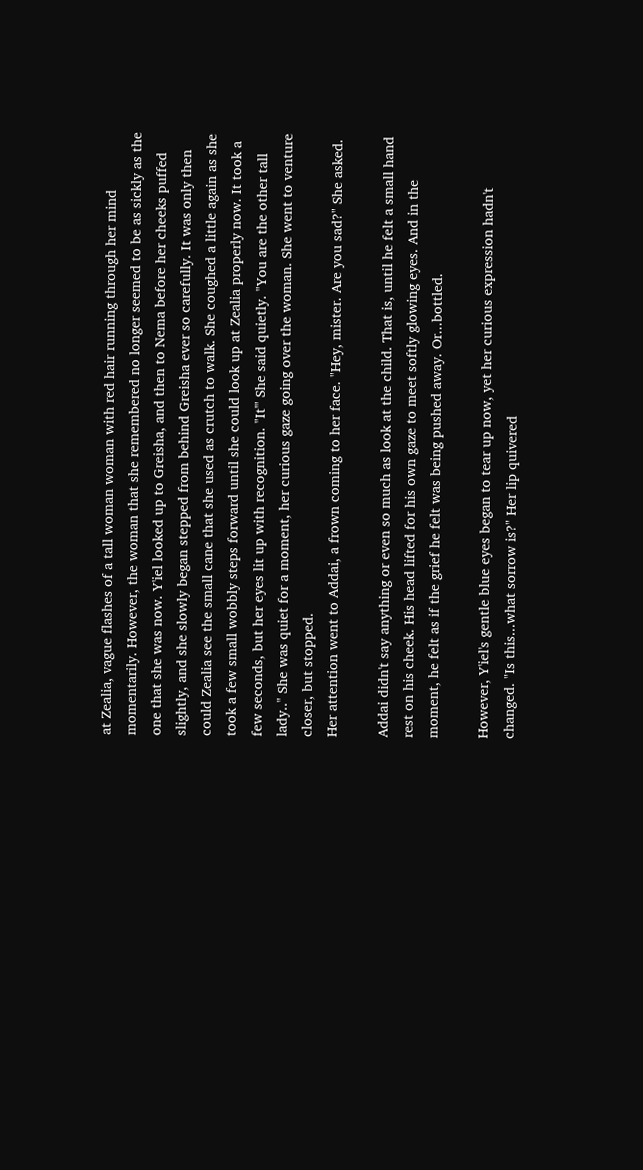at Zealia, vague flashes of a tall woman woman with red hair running through her mind momentarily. However, the woman that she remembered no longer seemed to be as sickly as the one that she was now. Y'iel looked up to Greisha, and then to Nema before her cheeks puffed slightly, and she slowly began stepped from behind Greisha ever so carefully. It was only then could Zealia see the small cane that she used as crutch to walk. She coughed a little again as she took a few small wobbly steps forward until she could look up at Zealia properly now. It took a few seconds, but her eyes lit up with recognition. "It'" She said quietly. "You are the other tall lady.." She was quiet for a moment, her curious gaze going over the woman. She went to venture closer, but stopped.
Her attention went to Addai, a frown coming to her face. "Hey, mister. Are you sad?" She asked.

Addai didn't say anything or even so much as look at the child. That is, until he felt a small hand rest on his cheek. His head lifted for his own gaze to meet softly glowing eyes. And in the moment, he felt as if the grief he felt was being pushed away. Or...bottled.

However, Y'iel's gentle blue eyes began to tear up now, yet her curious expression hadn't changed. "Is this...what sorrow is?" Her lip quivered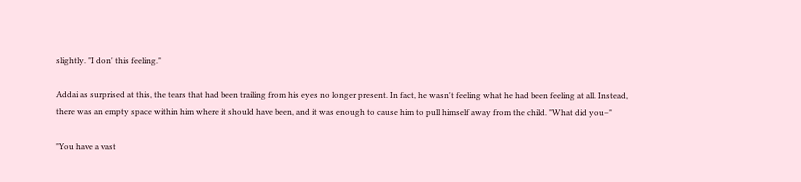slightly. "I don' this feeling."

Addai as surprised at this, the tears that had been trailing from his eyes no longer present. In fact, he wasn't feeling what he had been feeling at all. Instead, there was an empty space within him where it should have been, and it was enough to cause him to pull himself away from the child. "What did you–"

"You have a vast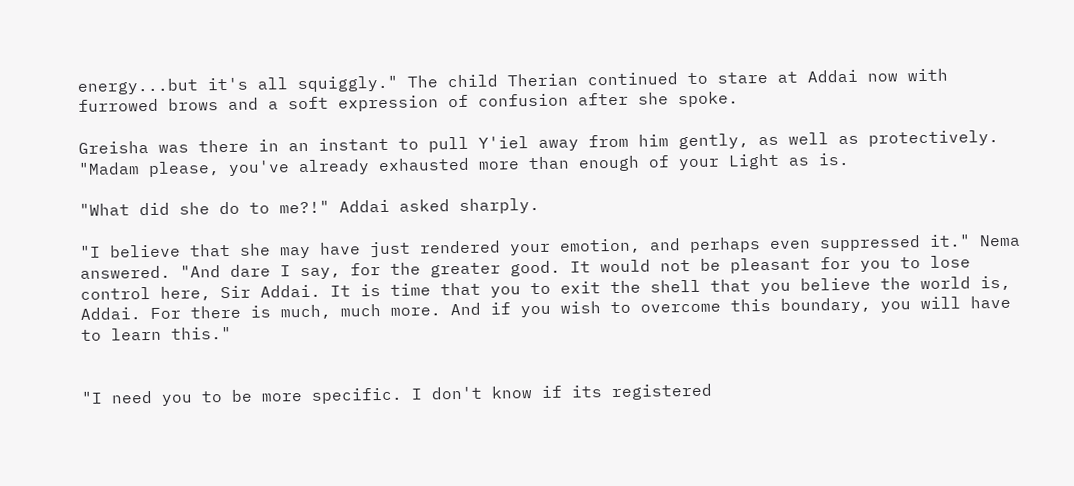energy...but it's all squiggly." The child Therian continued to stare at Addai now with furrowed brows and a soft expression of confusion after she spoke.

Greisha was there in an instant to pull Y'iel away from him gently, as well as protectively. "Madam please, you've already exhausted more than enough of your Light as is.

"What did she do to me?!" Addai asked sharply.

"I believe that she may have just rendered your emotion, and perhaps even suppressed it." Nema answered. "And dare I say, for the greater good. It would not be pleasant for you to lose control here, Sir Addai. It is time that you to exit the shell that you believe the world is, Addai. For there is much, much more. And if you wish to overcome this boundary, you will have to learn this."


"I need you to be more specific. I don't know if its registered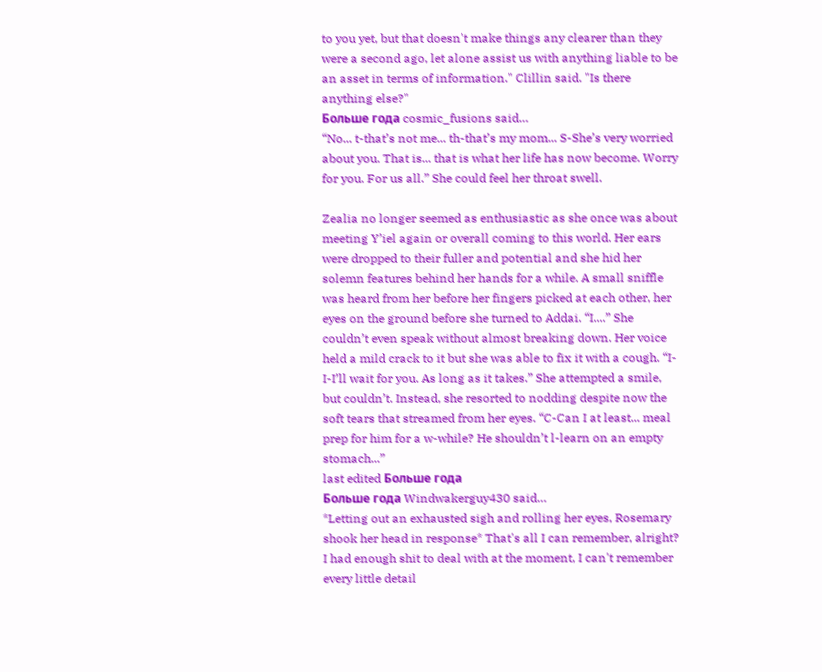to you yet, but that doesn't make things any clearer than they were a second ago, let alone assist us with anything liable to be an asset in terms of information." Clillin said. "Is there anything else?"
Больше года cosmic_fusions said…
“No... t-that’s not me... th-that’s my mom... S-She’s very worried about you. That is... that is what her life has now become. Worry for you. For us all.” She could feel her throat swell.

Zealia no longer seemed as enthusiastic as she once was about meeting Y’iel again or overall coming to this world. Her ears were dropped to their fuller and potential and she hid her solemn features behind her hands for a while. A small sniffle was heard from her before her fingers picked at each other, her eyes on the ground before she turned to Addai. “I....” She couldn’t even speak without almost breaking down. Her voice held a mild crack to it but she was able to fix it with a cough. “I-I-I’ll wait for you. As long as it takes.” She attempted a smile, but couldn’t. Instead, she resorted to nodding despite now the soft tears that streamed from her eyes. “C-Can I at least... meal prep for him for a w-while? He shouldn’t l-learn on an empty stomach...”
last edited Больше года
Больше года Windwakerguy430 said…
*Letting out an exhausted sigh and rolling her eyes, Rosemary shook her head in response* That's all I can remember, alright? I had enough shit to deal with at the moment, I can't remember every little detail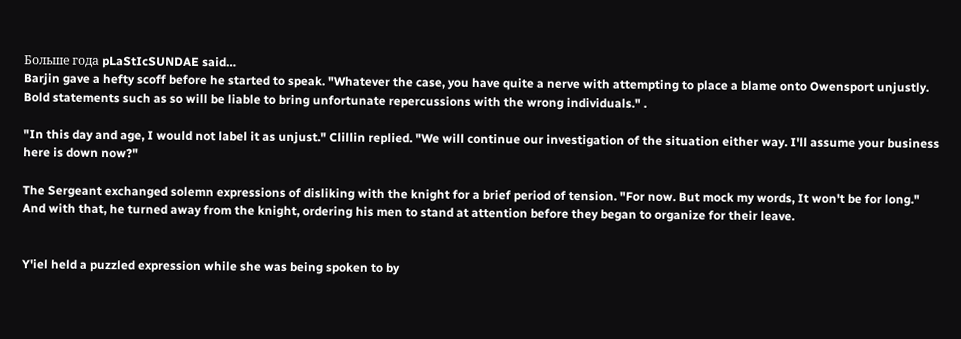Больше года pLaStIcSUNDAE said…
Barjin gave a hefty scoff before he started to speak. "Whatever the case, you have quite a nerve with attempting to place a blame onto Owensport unjustly. Bold statements such as so will be liable to bring unfortunate repercussions with the wrong individuals." .

"In this day and age, I would not label it as unjust." Clillin replied. "We will continue our investigation of the situation either way. I'll assume your business here is down now?"

The Sergeant exchanged solemn expressions of disliking with the knight for a brief period of tension. "For now. But mock my words, It won't be for long." And with that, he turned away from the knight, ordering his men to stand at attention before they began to organize for their leave.


Y'iel held a puzzled expression while she was being spoken to by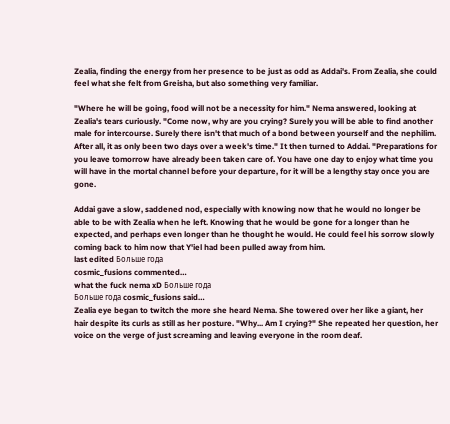Zealia, finding the energy from her presence to be just as odd as Addai's. From Zealia, she could feel what she felt from Greisha, but also something very familiar.

"Where he will be going, food will not be a necessity for him." Nema answered, looking at Zealia's tears curiously. "Come now, why are you crying? Surely you will be able to find another male for intercourse. Surely there isn't that much of a bond between yourself and the nephilim. After all, it as only been two days over a week's time." It then turned to Addai. "Preparations for you leave tomorrow have already been taken care of. You have one day to enjoy what time you will have in the mortal channel before your departure, for it will be a lengthy stay once you are gone.

Addai gave a slow, saddened nod, especially with knowing now that he would no longer be able to be with Zealia when he left. Knowing that he would be gone for a longer than he expected, and perhaps even longer than he thought he would. He could feel his sorrow slowly coming back to him now that Y'iel had been pulled away from him.
last edited Больше года
cosmic_fusions commented…
what the fuck nema xD Больше года
Больше года cosmic_fusions said…
Zealia eye began to twitch the more she heard Nema. She towered over her like a giant, her hair despite its curls as still as her posture. "Why... Am I crying?" She repeated her question, her voice on the verge of just screaming and leaving everyone in the room deaf.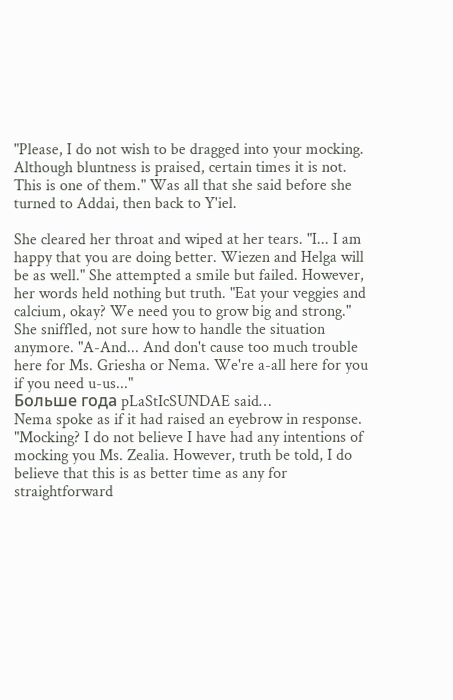"Please, I do not wish to be dragged into your mocking. Although bluntness is praised, certain times it is not. This is one of them." Was all that she said before she turned to Addai, then back to Y'iel.

She cleared her throat and wiped at her tears. "I... I am happy that you are doing better. Wiezen and Helga will be as well." She attempted a smile but failed. However, her words held nothing but truth. "Eat your veggies and calcium, okay? We need you to grow big and strong." She sniffled, not sure how to handle the situation anymore. "A-And... And don't cause too much trouble here for Ms. Griesha or Nema. We're a-all here for you if you need u-us..."
Больше года pLaStIcSUNDAE said…
Nema spoke as if it had raised an eyebrow in response. "Mocking? I do not believe I have had any intentions of mocking you Ms. Zealia. However, truth be told, I do believe that this is as better time as any for straightforward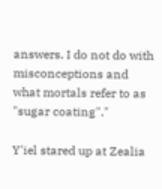answers. I do not do with misconceptions and what mortals refer to as "sugar coating"."

Y'iel stared up at Zealia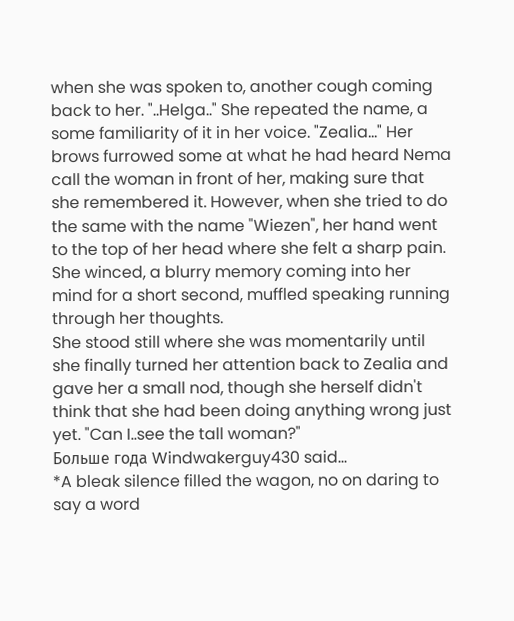when she was spoken to, another cough coming back to her. "..Helga.." She repeated the name, a some familiarity of it in her voice. "Zealia..." Her brows furrowed some at what he had heard Nema call the woman in front of her, making sure that she remembered it. However, when she tried to do the same with the name "Wiezen", her hand went to the top of her head where she felt a sharp pain. She winced, a blurry memory coming into her mind for a short second, muffled speaking running through her thoughts.
She stood still where she was momentarily until she finally turned her attention back to Zealia and gave her a small nod, though she herself didn't think that she had been doing anything wrong just yet. "Can I..see the tall woman?"
Больше года Windwakerguy430 said…
*A bleak silence filled the wagon, no on daring to say a word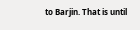to Barjin. That is until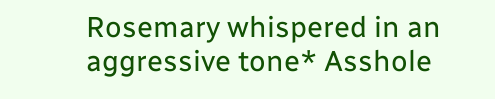Rosemary whispered in an aggressive tone* Asshole